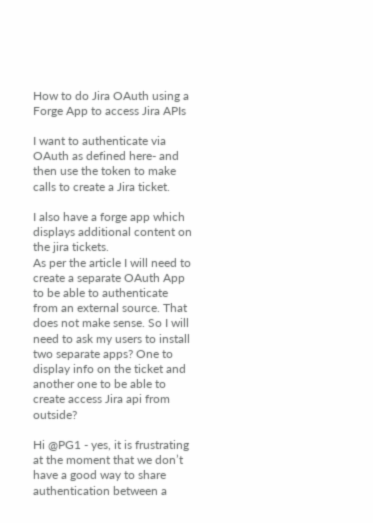How to do Jira OAuth using a Forge App to access Jira APIs

I want to authenticate via OAuth as defined here- and then use the token to make calls to create a Jira ticket.

I also have a forge app which displays additional content on the jira tickets.
As per the article I will need to create a separate OAuth App to be able to authenticate from an external source. That does not make sense. So I will need to ask my users to install two separate apps? One to display info on the ticket and another one to be able to create access Jira api from outside?

Hi @PG1 - yes, it is frustrating at the moment that we don’t have a good way to share authentication between a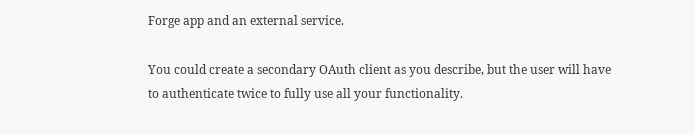Forge app and an external service.

You could create a secondary OAuth client as you describe, but the user will have to authenticate twice to fully use all your functionality.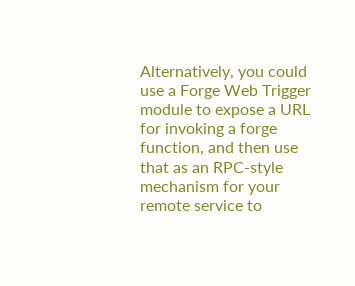Alternatively, you could use a Forge Web Trigger module to expose a URL for invoking a forge function, and then use that as an RPC-style mechanism for your remote service to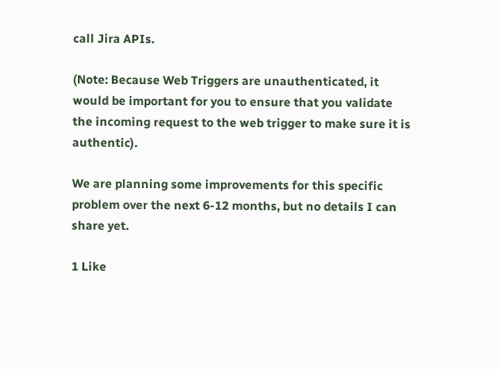call Jira APIs.

(Note: Because Web Triggers are unauthenticated, it would be important for you to ensure that you validate the incoming request to the web trigger to make sure it is authentic).

We are planning some improvements for this specific problem over the next 6-12 months, but no details I can share yet.

1 Like